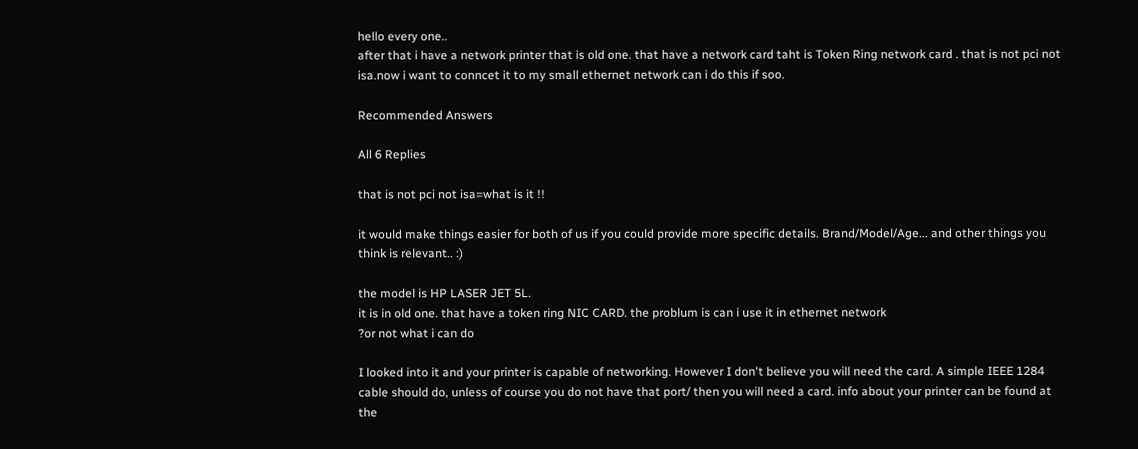hello every one..
after that i have a network printer that is old one. that have a network card taht is Token Ring network card . that is not pci not isa.now i want to conncet it to my small ethernet network can i do this if soo.

Recommended Answers

All 6 Replies

that is not pci not isa=what is it !!

it would make things easier for both of us if you could provide more specific details. Brand/Model/Age... and other things you think is relevant.. :)

the model is HP LASER JET 5L.
it is in old one. that have a token ring NIC CARD. the problum is can i use it in ethernet network
?or not what i can do

I looked into it and your printer is capable of networking. However I don't believe you will need the card. A simple IEEE 1284 cable should do, unless of course you do not have that port/ then you will need a card. info about your printer can be found at the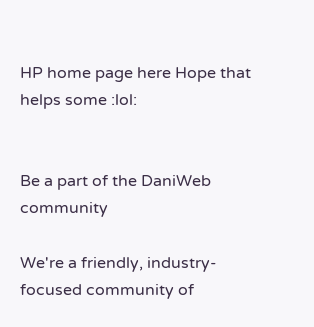HP home page here Hope that helps some :lol:


Be a part of the DaniWeb community

We're a friendly, industry-focused community of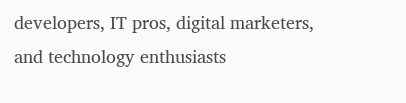developers, IT pros, digital marketers, and technology enthusiasts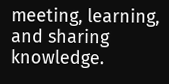meeting, learning, and sharing knowledge.